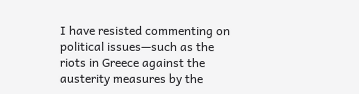I have resisted commenting on political issues—such as the riots in Greece against the austerity measures by the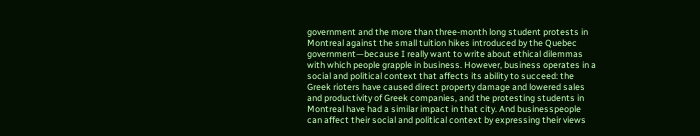government and the more than three-month long student protests in Montreal against the small tuition hikes introduced by the Quebec government—because I really want to write about ethical dilemmas with which people grapple in business. However, business operates in a social and political context that affects its ability to succeed: the Greek rioters have caused direct property damage and lowered sales and productivity of Greek companies, and the protesting students in Montreal have had a similar impact in that city. And businesspeople can affect their social and political context by expressing their views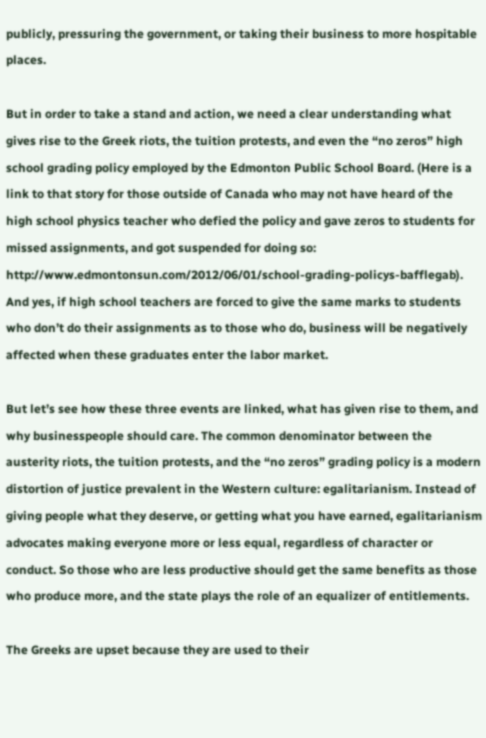publicly, pressuring the government, or taking their business to more hospitable places.

But in order to take a stand and action, we need a clear understanding what gives rise to the Greek riots, the tuition protests, and even the “no zeros” high school grading policy employed by the Edmonton Public School Board. (Here is a link to that story for those outside of Canada who may not have heard of the high school physics teacher who defied the policy and gave zeros to students for missed assignments, and got suspended for doing so: http://www.edmontonsun.com/2012/06/01/school-grading-policys-bafflegab). And yes, if high school teachers are forced to give the same marks to students who don’t do their assignments as to those who do, business will be negatively affected when these graduates enter the labor market.

But let’s see how these three events are linked, what has given rise to them, and why businesspeople should care. The common denominator between the austerity riots, the tuition protests, and the “no zeros” grading policy is a modern distortion of justice prevalent in the Western culture: egalitarianism. Instead of giving people what they deserve, or getting what you have earned, egalitarianism advocates making everyone more or less equal, regardless of character or conduct. So those who are less productive should get the same benefits as those who produce more, and the state plays the role of an equalizer of entitlements.

The Greeks are upset because they are used to their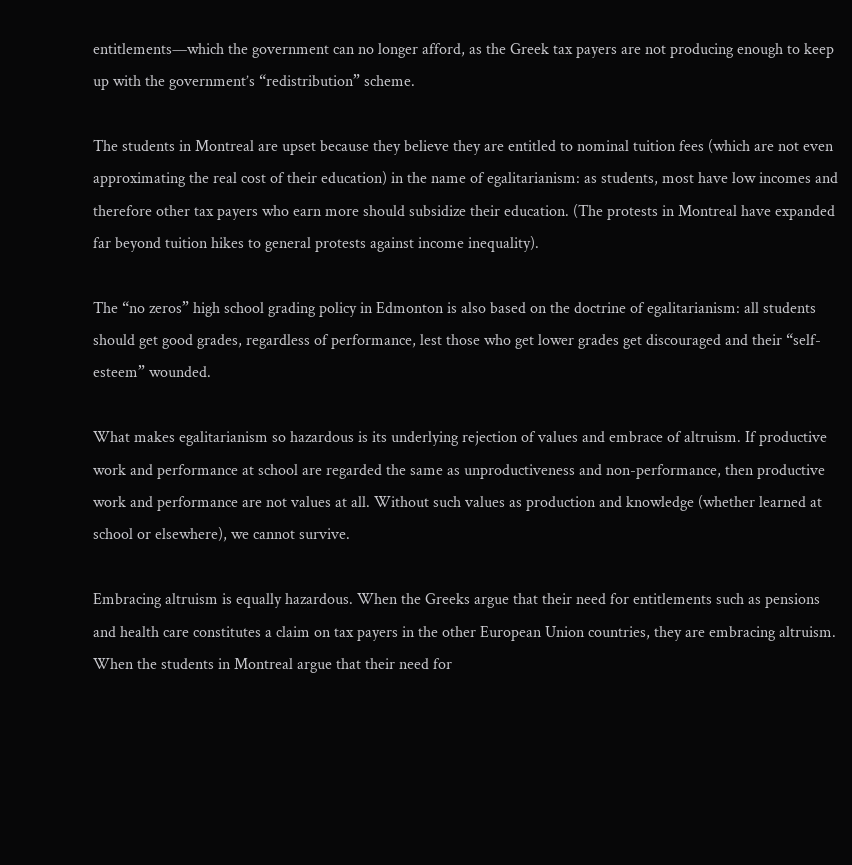entitlements—which the government can no longer afford, as the Greek tax payers are not producing enough to keep up with the government’s “redistribution” scheme.

The students in Montreal are upset because they believe they are entitled to nominal tuition fees (which are not even approximating the real cost of their education) in the name of egalitarianism: as students, most have low incomes and therefore other tax payers who earn more should subsidize their education. (The protests in Montreal have expanded far beyond tuition hikes to general protests against income inequality).

The “no zeros” high school grading policy in Edmonton is also based on the doctrine of egalitarianism: all students should get good grades, regardless of performance, lest those who get lower grades get discouraged and their “self-esteem” wounded.

What makes egalitarianism so hazardous is its underlying rejection of values and embrace of altruism. If productive work and performance at school are regarded the same as unproductiveness and non-performance, then productive work and performance are not values at all. Without such values as production and knowledge (whether learned at school or elsewhere), we cannot survive.

Embracing altruism is equally hazardous. When the Greeks argue that their need for entitlements such as pensions and health care constitutes a claim on tax payers in the other European Union countries, they are embracing altruism. When the students in Montreal argue that their need for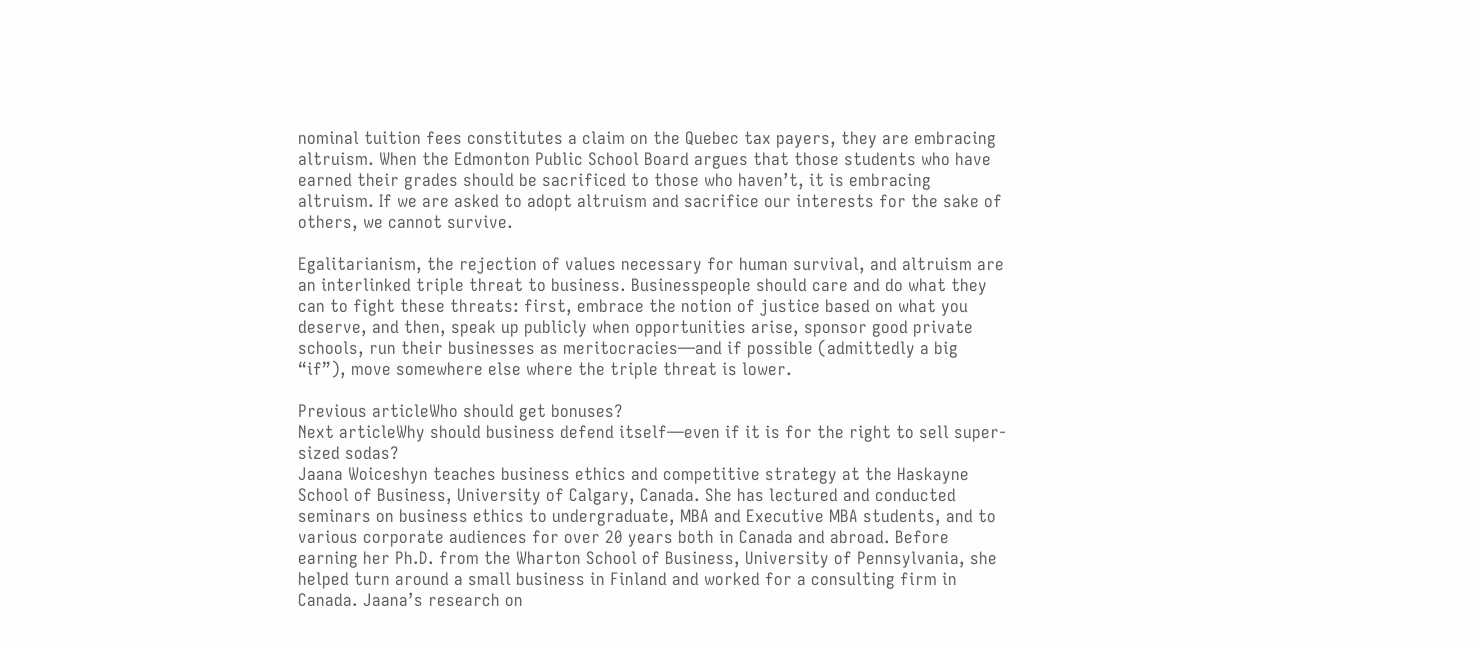nominal tuition fees constitutes a claim on the Quebec tax payers, they are embracing altruism. When the Edmonton Public School Board argues that those students who have earned their grades should be sacrificed to those who haven’t, it is embracing altruism. If we are asked to adopt altruism and sacrifice our interests for the sake of others, we cannot survive.

Egalitarianism, the rejection of values necessary for human survival, and altruism are an interlinked triple threat to business. Businesspeople should care and do what they can to fight these threats: first, embrace the notion of justice based on what you deserve, and then, speak up publicly when opportunities arise, sponsor good private schools, run their businesses as meritocracies—and if possible (admittedly a big “if”), move somewhere else where the triple threat is lower.

Previous articleWho should get bonuses?
Next articleWhy should business defend itself—even if it is for the right to sell super-sized sodas?
Jaana Woiceshyn teaches business ethics and competitive strategy at the Haskayne School of Business, University of Calgary, Canada. She has lectured and conducted seminars on business ethics to undergraduate, MBA and Executive MBA students, and to various corporate audiences for over 20 years both in Canada and abroad. Before earning her Ph.D. from the Wharton School of Business, University of Pennsylvania, she helped turn around a small business in Finland and worked for a consulting firm in Canada. Jaana’s research on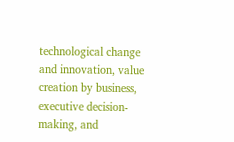technological change and innovation, value creation by business, executive decision-making, and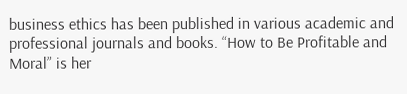business ethics has been published in various academic and professional journals and books. “How to Be Profitable and Moral” is her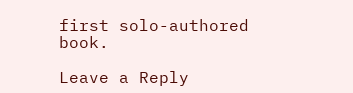first solo-authored book.

Leave a Reply